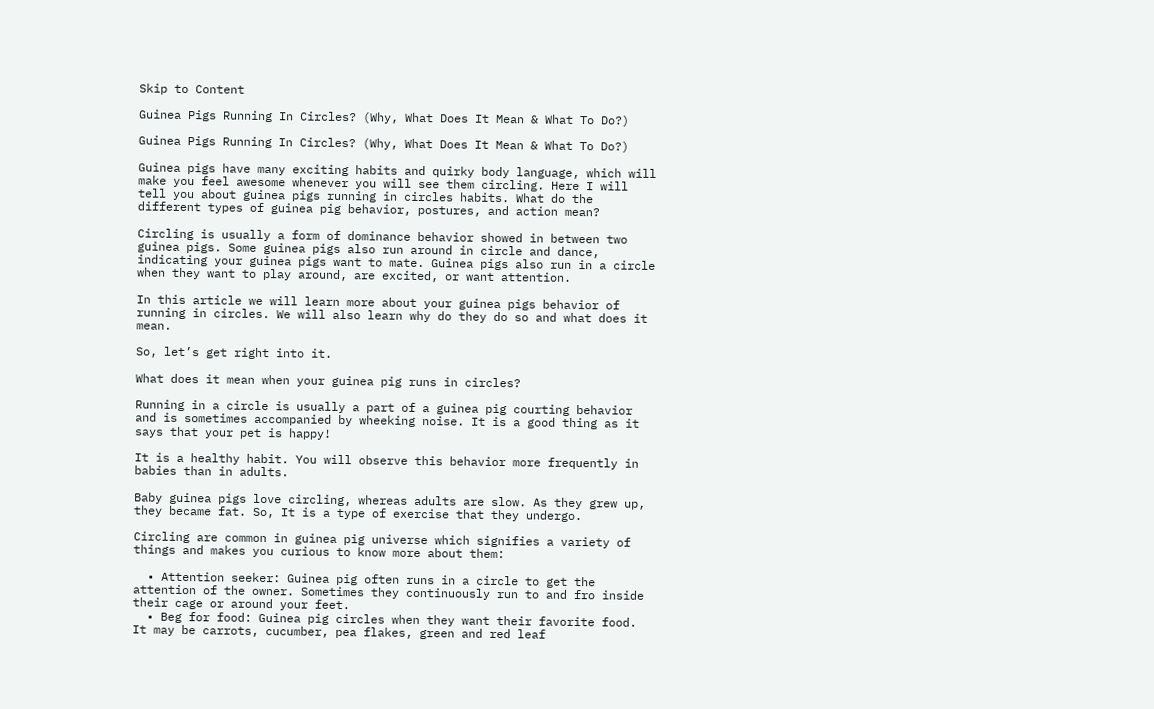Skip to Content

Guinea Pigs Running In Circles? (Why, What Does It Mean & What To Do?)

Guinea Pigs Running In Circles? (Why, What Does It Mean & What To Do?)

Guinea pigs have many exciting habits and quirky body language, which will make you feel awesome whenever you will see them circling. Here I will tell you about guinea pigs running in circles habits. What do the different types of guinea pig behavior, postures, and action mean?

Circling is usually a form of dominance behavior showed in between two guinea pigs. Some guinea pigs also run around in circle and dance, indicating your guinea pigs want to mate. Guinea pigs also run in a circle when they want to play around, are excited, or want attention.

In this article we will learn more about your guinea pigs behavior of running in circles. We will also learn why do they do so and what does it mean.

So, let’s get right into it.

What does it mean when your guinea pig runs in circles?

Running in a circle is usually a part of a guinea pig courting behavior and is sometimes accompanied by wheeking noise. It is a good thing as it says that your pet is happy!

It is a healthy habit. You will observe this behavior more frequently in babies than in adults.

Baby guinea pigs love circling, whereas adults are slow. As they grew up, they became fat. So, It is a type of exercise that they undergo.

Circling are common in guinea pig universe which signifies a variety of things and makes you curious to know more about them:

  • Attention seeker: Guinea pig often runs in a circle to get the attention of the owner. Sometimes they continuously run to and fro inside their cage or around your feet.
  • Beg for food: Guinea pig circles when they want their favorite food. It may be carrots, cucumber, pea flakes, green and red leaf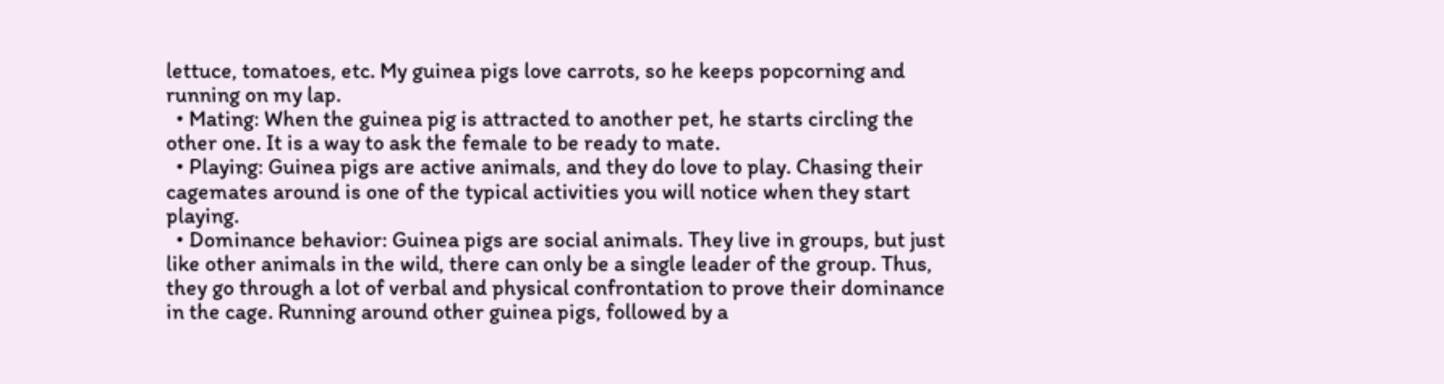lettuce, tomatoes, etc. My guinea pigs love carrots, so he keeps popcorning and running on my lap.
  • Mating: When the guinea pig is attracted to another pet, he starts circling the other one. It is a way to ask the female to be ready to mate.
  • Playing: Guinea pigs are active animals, and they do love to play. Chasing their cagemates around is one of the typical activities you will notice when they start playing.
  • Dominance behavior: Guinea pigs are social animals. They live in groups, but just like other animals in the wild, there can only be a single leader of the group. Thus, they go through a lot of verbal and physical confrontation to prove their dominance in the cage. Running around other guinea pigs, followed by a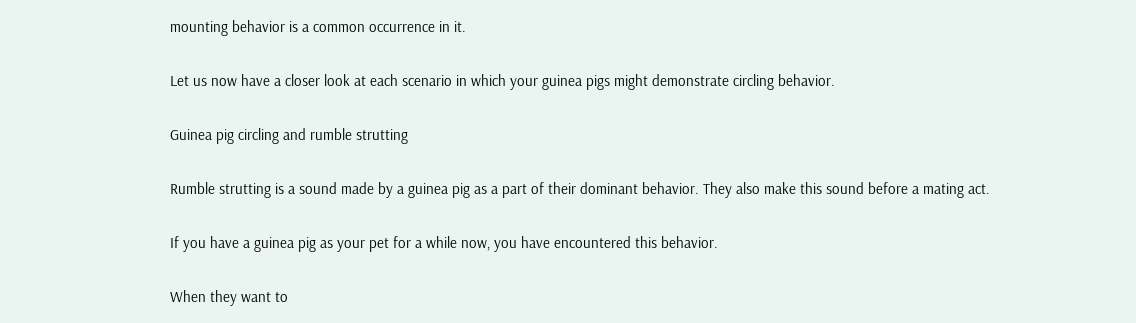mounting behavior is a common occurrence in it.

Let us now have a closer look at each scenario in which your guinea pigs might demonstrate circling behavior.

Guinea pig circling and rumble strutting

Rumble strutting is a sound made by a guinea pig as a part of their dominant behavior. They also make this sound before a mating act.

If you have a guinea pig as your pet for a while now, you have encountered this behavior.

When they want to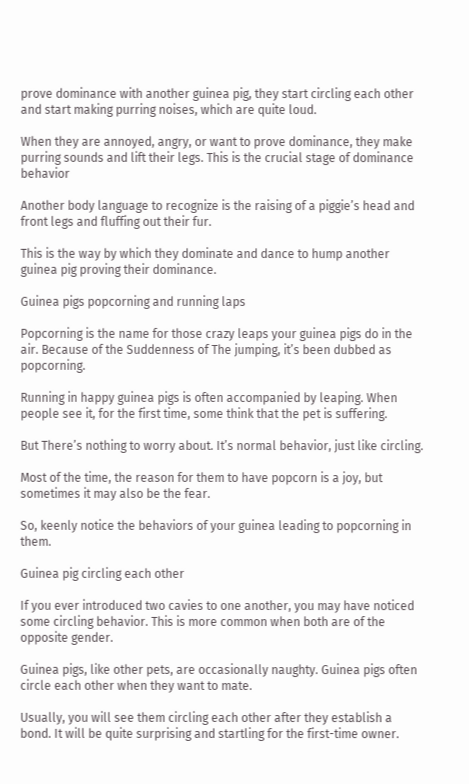prove dominance with another guinea pig, they start circling each other and start making purring noises, which are quite loud.

When they are annoyed, angry, or want to prove dominance, they make purring sounds and lift their legs. This is the crucial stage of dominance behavior

Another body language to recognize is the raising of a piggie’s head and front legs and fluffing out their fur.

This is the way by which they dominate and dance to hump another guinea pig proving their dominance.

Guinea pigs popcorning and running laps

Popcorning is the name for those crazy leaps your guinea pigs do in the air. Because of the Suddenness of The jumping, it’s been dubbed as popcorning.

Running in happy guinea pigs is often accompanied by leaping. When people see it, for the first time, some think that the pet is suffering.

But There’s nothing to worry about. It’s normal behavior, just like circling.

Most of the time, the reason for them to have popcorn is a joy, but sometimes it may also be the fear.

So, keenly notice the behaviors of your guinea leading to popcorning in them.

Guinea pig circling each other

If you ever introduced two cavies to one another, you may have noticed some circling behavior. This is more common when both are of the opposite gender.

Guinea pigs, like other pets, are occasionally naughty. Guinea pigs often circle each other when they want to mate.

Usually, you will see them circling each other after they establish a bond. It will be quite surprising and startling for the first-time owner.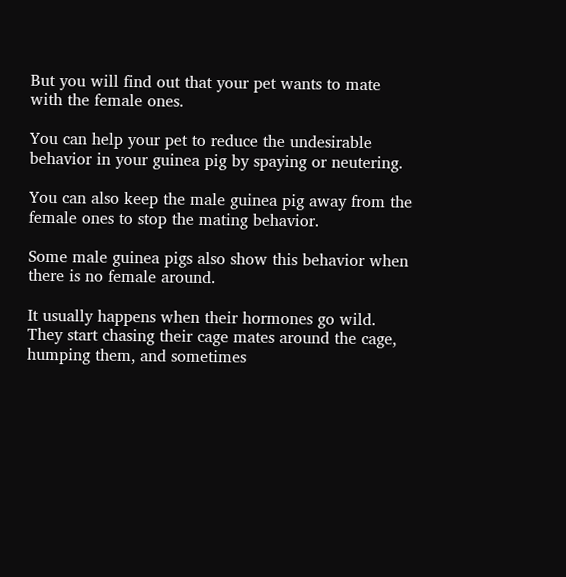But you will find out that your pet wants to mate with the female ones.

You can help your pet to reduce the undesirable behavior in your guinea pig by spaying or neutering.

You can also keep the male guinea pig away from the female ones to stop the mating behavior.

Some male guinea pigs also show this behavior when there is no female around.

It usually happens when their hormones go wild. They start chasing their cage mates around the cage, humping them, and sometimes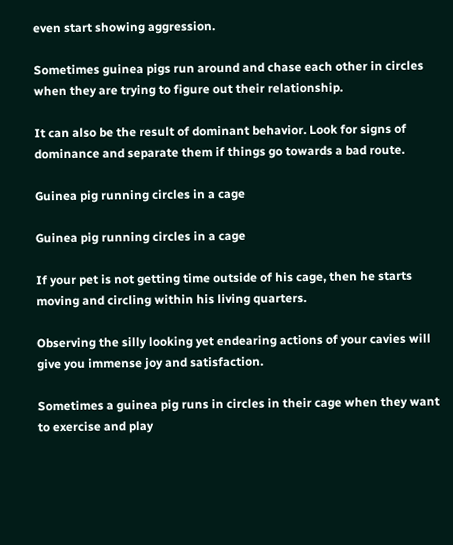even start showing aggression.

Sometimes guinea pigs run around and chase each other in circles when they are trying to figure out their relationship.

It can also be the result of dominant behavior. Look for signs of dominance and separate them if things go towards a bad route.

Guinea pig running circles in a cage

Guinea pig running circles in a cage

If your pet is not getting time outside of his cage, then he starts moving and circling within his living quarters.

Observing the silly looking yet endearing actions of your cavies will give you immense joy and satisfaction.

Sometimes a guinea pig runs in circles in their cage when they want to exercise and play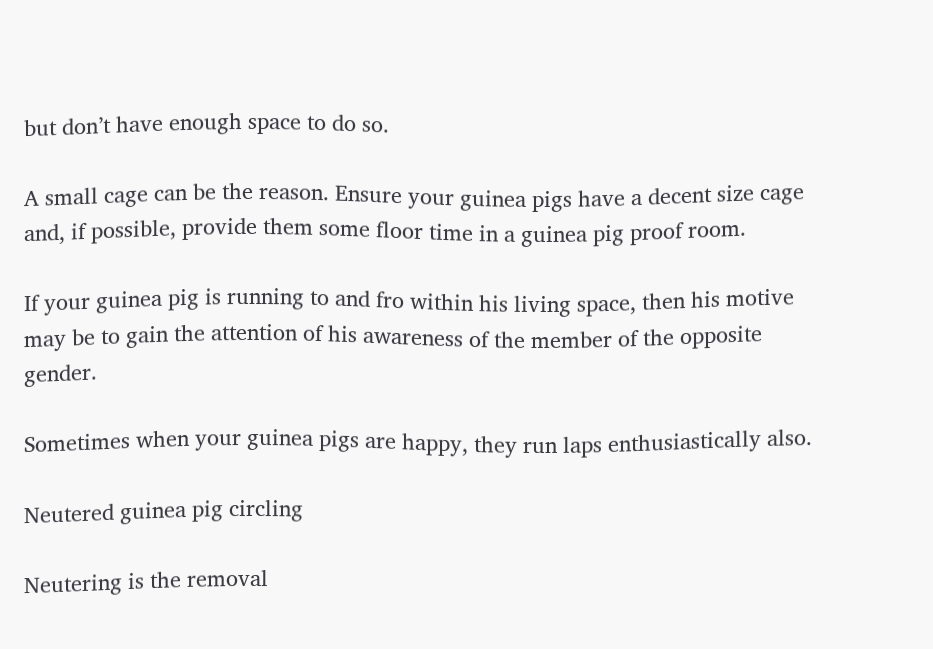but don’t have enough space to do so.

A small cage can be the reason. Ensure your guinea pigs have a decent size cage and, if possible, provide them some floor time in a guinea pig proof room.

If your guinea pig is running to and fro within his living space, then his motive may be to gain the attention of his awareness of the member of the opposite gender.

Sometimes when your guinea pigs are happy, they run laps enthusiastically also.

Neutered guinea pig circling

Neutering is the removal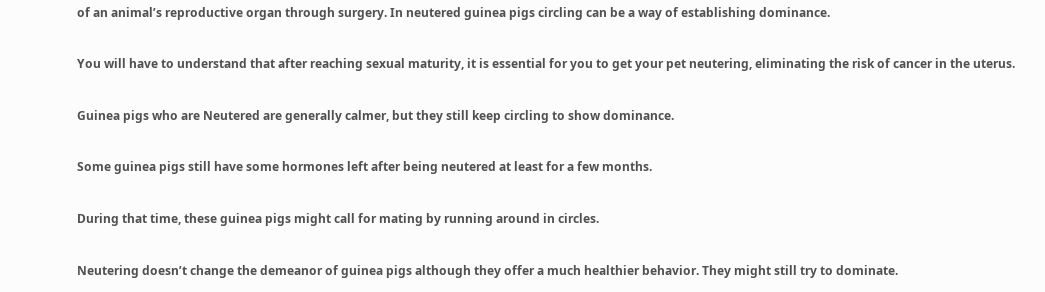of an animal’s reproductive organ through surgery. In neutered guinea pigs circling can be a way of establishing dominance.

You will have to understand that after reaching sexual maturity, it is essential for you to get your pet neutering, eliminating the risk of cancer in the uterus.

Guinea pigs who are Neutered are generally calmer, but they still keep circling to show dominance.

Some guinea pigs still have some hormones left after being neutered at least for a few months.

During that time, these guinea pigs might call for mating by running around in circles.

Neutering doesn’t change the demeanor of guinea pigs although they offer a much healthier behavior. They might still try to dominate.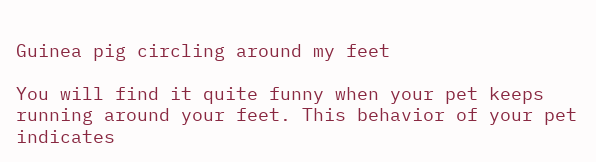Guinea pig circling around my feet

You will find it quite funny when your pet keeps running around your feet. This behavior of your pet indicates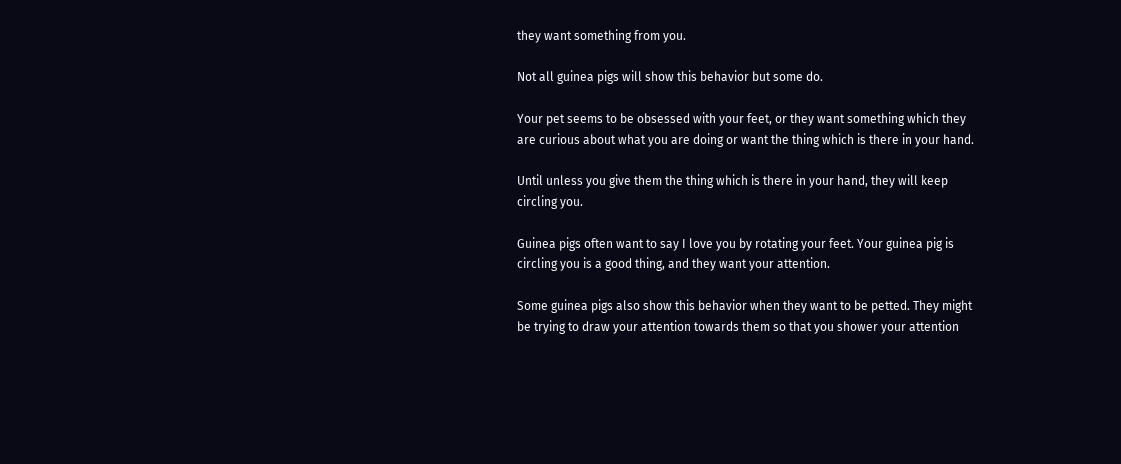they want something from you.

Not all guinea pigs will show this behavior but some do.

Your pet seems to be obsessed with your feet, or they want something which they are curious about what you are doing or want the thing which is there in your hand.

Until unless you give them the thing which is there in your hand, they will keep circling you.

Guinea pigs often want to say I love you by rotating your feet. Your guinea pig is circling you is a good thing, and they want your attention.

Some guinea pigs also show this behavior when they want to be petted. They might be trying to draw your attention towards them so that you shower your attention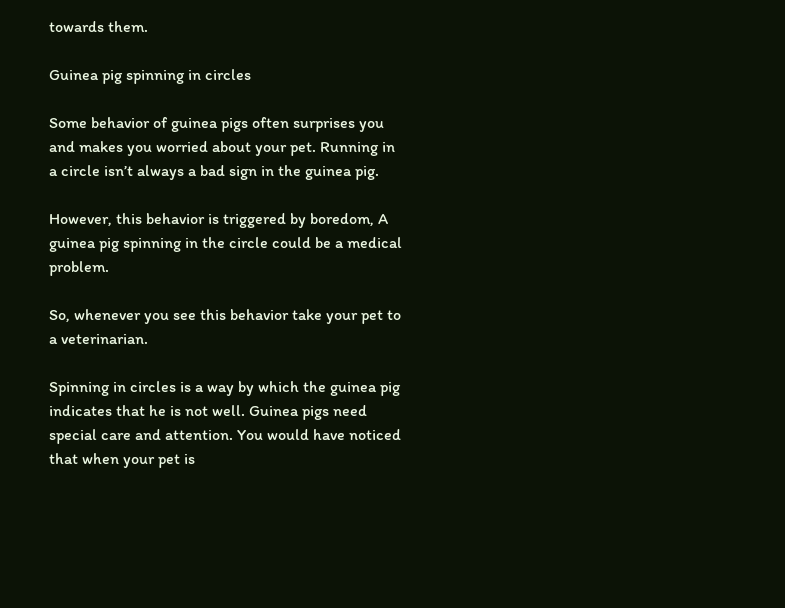towards them.

Guinea pig spinning in circles

Some behavior of guinea pigs often surprises you and makes you worried about your pet. Running in a circle isn’t always a bad sign in the guinea pig.

However, this behavior is triggered by boredom, A guinea pig spinning in the circle could be a medical problem.

So, whenever you see this behavior take your pet to a veterinarian.

Spinning in circles is a way by which the guinea pig indicates that he is not well. Guinea pigs need special care and attention. You would have noticed that when your pet is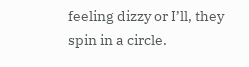feeling dizzy or I’ll, they spin in a circle.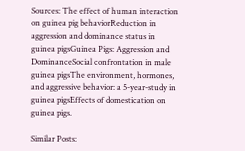Sources: The effect of human interaction on guinea pig behaviorReduction in aggression and dominance status in guinea pigsGuinea Pigs: Aggression and DominanceSocial confrontation in male guinea pigsThe environment, hormones, and aggressive behavior: a 5-year-study in guinea pigsEffects of domestication on guinea pigs.

Similar Posts: